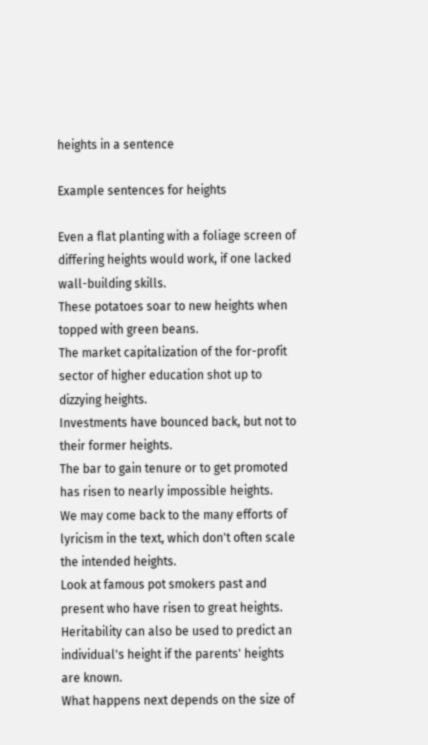heights in a sentence

Example sentences for heights

Even a flat planting with a foliage screen of differing heights would work, if one lacked wall-building skills.
These potatoes soar to new heights when topped with green beans.
The market capitalization of the for-profit sector of higher education shot up to dizzying heights.
Investments have bounced back, but not to their former heights.
The bar to gain tenure or to get promoted has risen to nearly impossible heights.
We may come back to the many efforts of lyricism in the text, which don't often scale the intended heights.
Look at famous pot smokers past and present who have risen to great heights.
Heritability can also be used to predict an individual's height if the parents' heights are known.
What happens next depends on the size of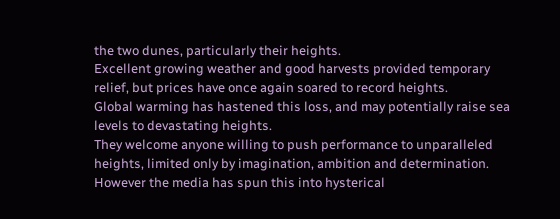the two dunes, particularly their heights.
Excellent growing weather and good harvests provided temporary relief, but prices have once again soared to record heights.
Global warming has hastened this loss, and may potentially raise sea levels to devastating heights.
They welcome anyone willing to push performance to unparalleled heights, limited only by imagination, ambition and determination.
However the media has spun this into hysterical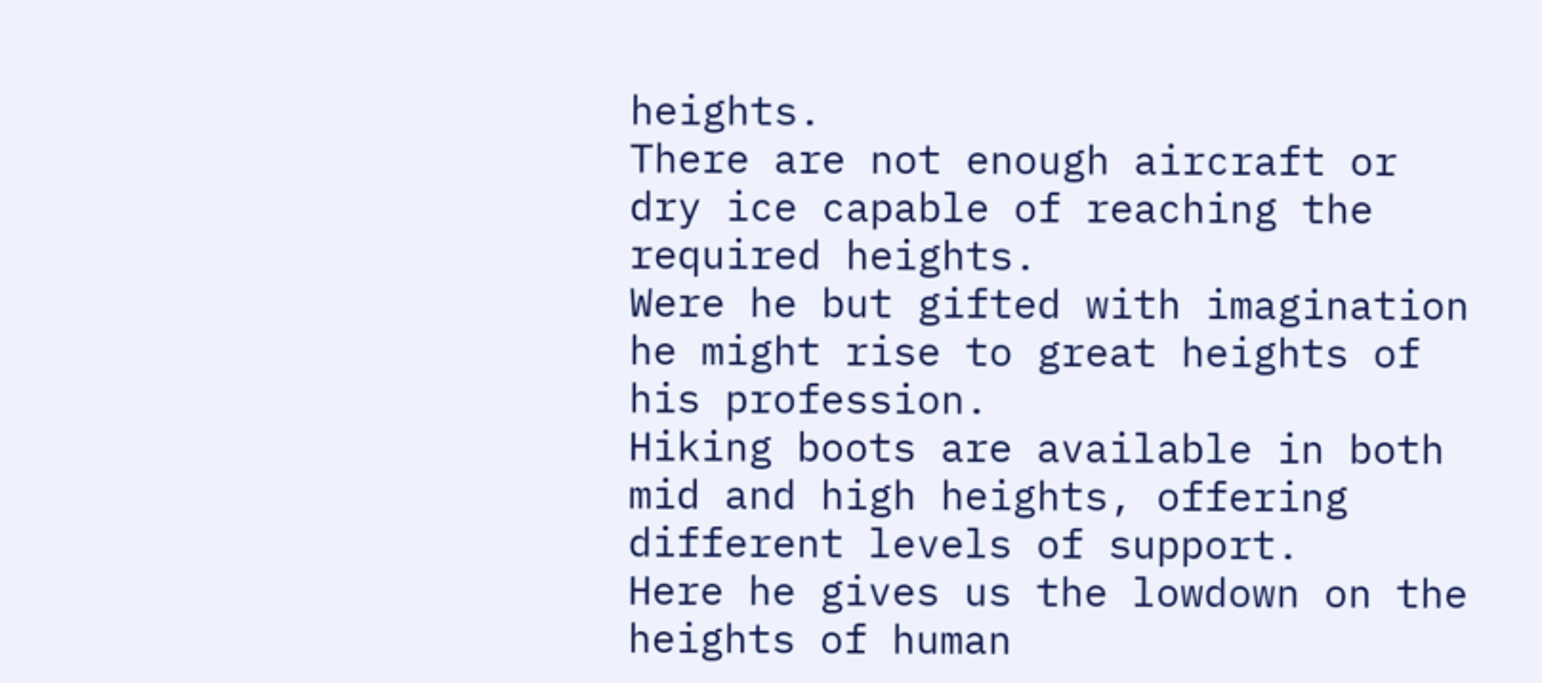heights.
There are not enough aircraft or dry ice capable of reaching the required heights.
Were he but gifted with imagination he might rise to great heights of his profession.
Hiking boots are available in both mid and high heights, offering different levels of support.
Here he gives us the lowdown on the heights of human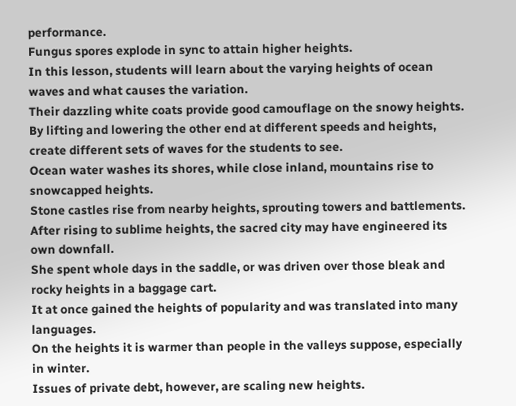performance.
Fungus spores explode in sync to attain higher heights.
In this lesson, students will learn about the varying heights of ocean waves and what causes the variation.
Their dazzling white coats provide good camouflage on the snowy heights.
By lifting and lowering the other end at different speeds and heights, create different sets of waves for the students to see.
Ocean water washes its shores, while close inland, mountains rise to snowcapped heights.
Stone castles rise from nearby heights, sprouting towers and battlements.
After rising to sublime heights, the sacred city may have engineered its own downfall.
She spent whole days in the saddle, or was driven over those bleak and rocky heights in a baggage cart.
It at once gained the heights of popularity and was translated into many languages.
On the heights it is warmer than people in the valleys suppose, especially in winter.
Issues of private debt, however, are scaling new heights.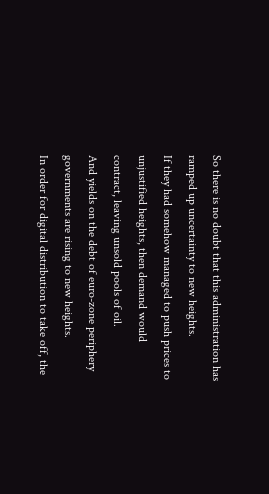So there is no doubt that this administration has ramped up uncertainty to new heights.
If they had somehow managed to push prices to unjustified heights, then demand would contract, leaving unsold pools of oil.
And yields on the debt of euro-zone periphery governments are rising to new heights.
In order for digital distribution to take off, the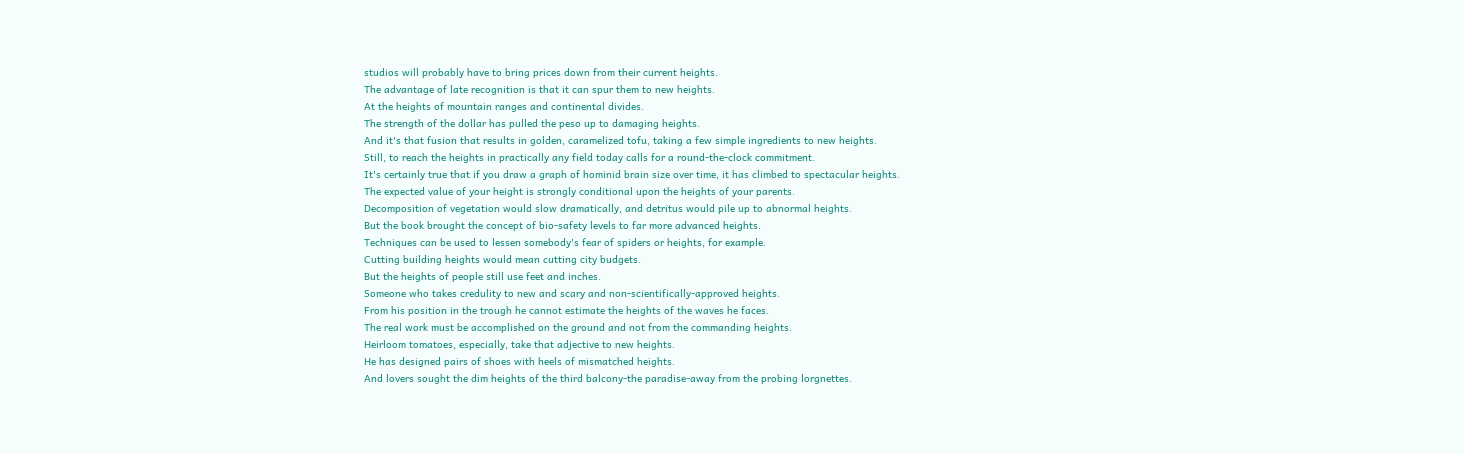studios will probably have to bring prices down from their current heights.
The advantage of late recognition is that it can spur them to new heights.
At the heights of mountain ranges and continental divides.
The strength of the dollar has pulled the peso up to damaging heights.
And it's that fusion that results in golden, caramelized tofu, taking a few simple ingredients to new heights.
Still, to reach the heights in practically any field today calls for a round-the-clock commitment.
It's certainly true that if you draw a graph of hominid brain size over time, it has climbed to spectacular heights.
The expected value of your height is strongly conditional upon the heights of your parents.
Decomposition of vegetation would slow dramatically, and detritus would pile up to abnormal heights.
But the book brought the concept of bio-safety levels to far more advanced heights.
Techniques can be used to lessen somebody's fear of spiders or heights, for example.
Cutting building heights would mean cutting city budgets.
But the heights of people still use feet and inches.
Someone who takes credulity to new and scary and non-scientifically-approved heights.
From his position in the trough he cannot estimate the heights of the waves he faces.
The real work must be accomplished on the ground and not from the commanding heights.
Heirloom tomatoes, especially, take that adjective to new heights.
He has designed pairs of shoes with heels of mismatched heights.
And lovers sought the dim heights of the third balcony-the paradise-away from the probing lorgnettes.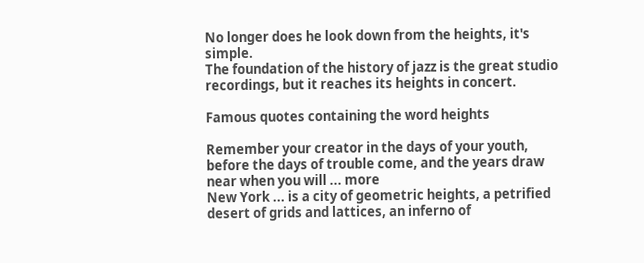No longer does he look down from the heights, it's simple.
The foundation of the history of jazz is the great studio recordings, but it reaches its heights in concert.

Famous quotes containing the word heights

Remember your creator in the days of your youth, before the days of trouble come, and the years draw near when you will ... more
New York ... is a city of geometric heights, a petrified desert of grids and lattices, an inferno of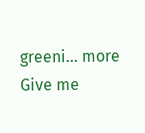greeni... more
Give me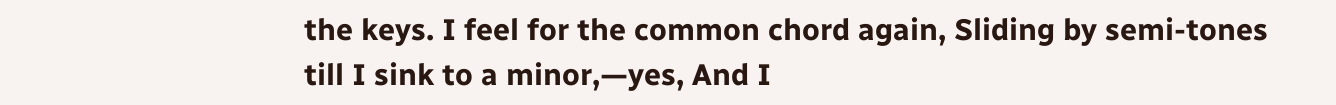the keys. I feel for the common chord again, Sliding by semi-tones till I sink to a minor,—yes, And I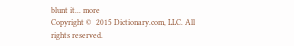blunt it... more
Copyright ©  2015 Dictionary.com, LLC. All rights reserved.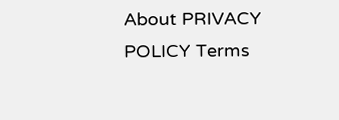About PRIVACY POLICY Terms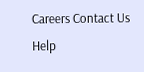Careers Contact Us Help